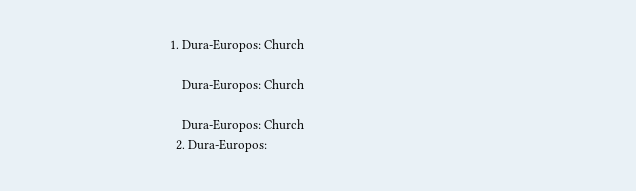1. Dura-Europos: Church

    Dura-Europos: Church

    Dura-Europos: Church
  2. Dura-Europos: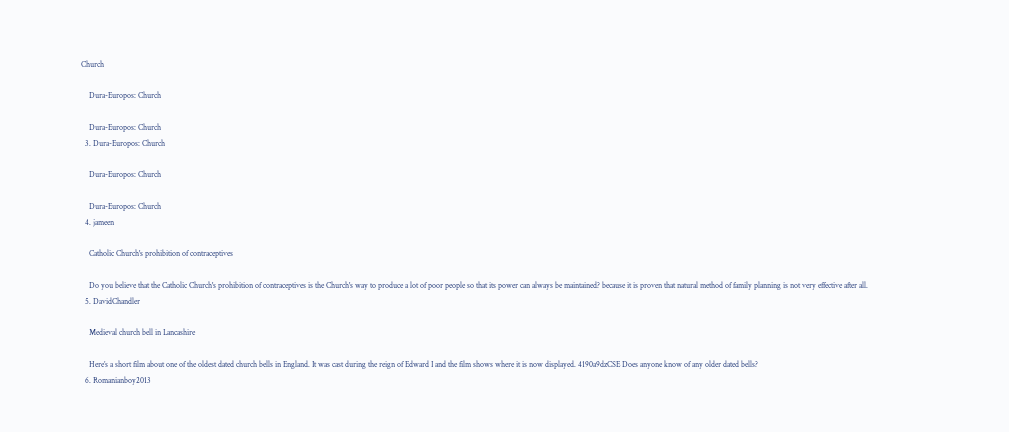Church

    Dura-Europos: Church

    Dura-Europos: Church
  3. Dura-Europos: Church

    Dura-Europos: Church

    Dura-Europos: Church
  4. jameen

    Catholic Church's prohibition of contraceptives

    Do you believe that the Catholic Church's prohibition of contraceptives is the Church's way to produce a lot of poor people so that its power can always be maintained? because it is proven that natural method of family planning is not very effective after all.
  5. DavidChandler

    Medieval church bell in Lancashire

    Here’s a short film about one of the oldest dated church bells in England. It was cast during the reign of Edward I and the film shows where it is now displayed. 4190a9dzCSE Does anyone know of any older dated bells?
  6. Romanianboy2013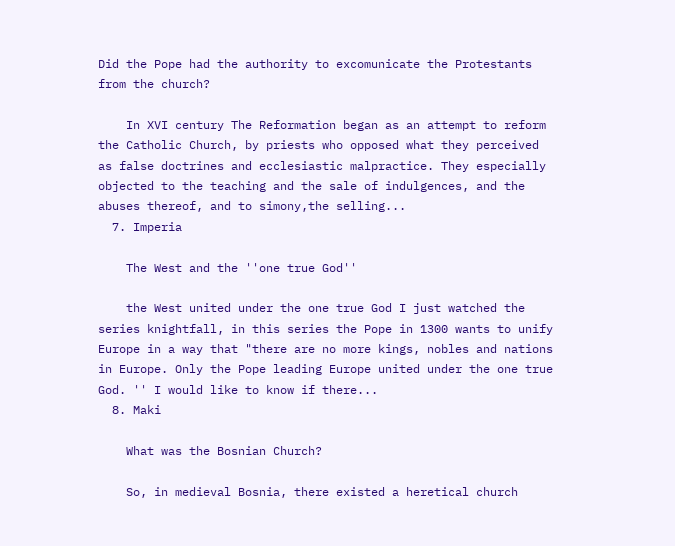Did the Pope had the authority to excomunicate the Protestants from the church?

    In XVI century The Reformation began as an attempt to reform the Catholic Church, by priests who opposed what they perceived as false doctrines and ecclesiastic malpractice. They especially objected to the teaching and the sale of indulgences, and the abuses thereof, and to simony,the selling...
  7. Imperia

    The West and the ''one true God''

    the West united under the one true God I just watched the series knightfall, in this series the Pope in 1300 wants to unify Europe in a way that "there are no more kings, nobles and nations in Europe. Only the Pope leading Europe united under the one true God. '' I would like to know if there...
  8. Maki

    What was the Bosnian Church?

    So, in medieval Bosnia, there existed a heretical church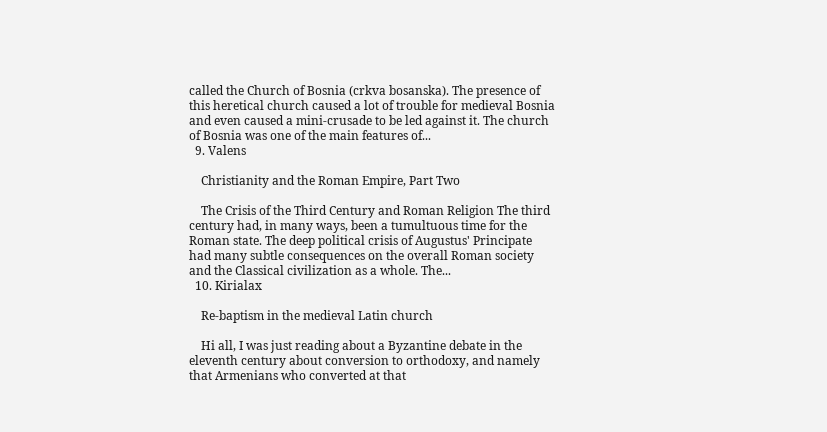called the Church of Bosnia (crkva bosanska). The presence of this heretical church caused a lot of trouble for medieval Bosnia and even caused a mini-crusade to be led against it. The church of Bosnia was one of the main features of...
  9. Valens

    Christianity and the Roman Empire, Part Two

    The Crisis of the Third Century and Roman Religion The third century had, in many ways, been a tumultuous time for the Roman state. The deep political crisis of Augustus' Principate had many subtle consequences on the overall Roman society and the Classical civilization as a whole. The...
  10. Kirialax

    Re-baptism in the medieval Latin church

    Hi all, I was just reading about a Byzantine debate in the eleventh century about conversion to orthodoxy, and namely that Armenians who converted at that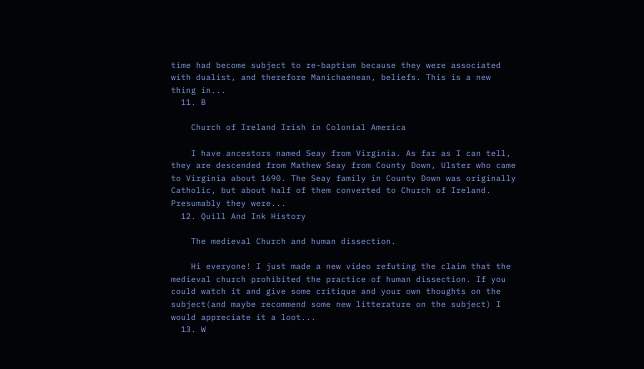time had become subject to re-baptism because they were associated with dualist, and therefore Manichaenean, beliefs. This is a new thing in...
  11. B

    Church of Ireland Irish in Colonial America

    I have ancestors named Seay from Virginia. As far as I can tell, they are descended from Mathew Seay from County Down, Ulster who came to Virginia about 1690. The Seay family in County Down was originally Catholic, but about half of them converted to Church of Ireland. Presumably they were...
  12. Quill And Ink History

    The medieval Church and human dissection.

    Hi everyone! I just made a new video refuting the claim that the medieval church prohibited the practice of human dissection. If you could watch it and give some critique and your own thoughts on the subject(and maybe recommend some new litterature on the subject) I would appreciate it a loot...
  13. W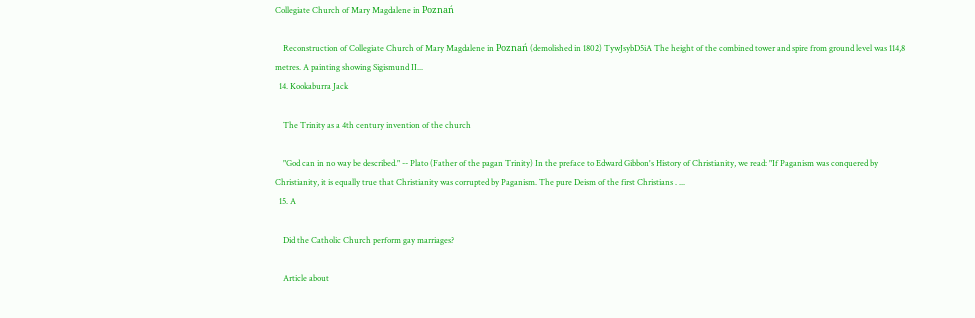Collegiate Church of Mary Magdalene in Poznań

    Reconstruction of Collegiate Church of Mary Magdalene in Poznań (demolished in 1802) TywJsybD5iA The height of the combined tower and spire from ground level was 114,8 metres. A painting showing Sigismund II...
  14. Kookaburra Jack

    The Trinity as a 4th century invention of the church

    "God can in no way be described." -- Plato (Father of the pagan Trinity) In the preface to Edward Gibbon's History of Christianity, we read: "If Paganism was conquered by Christianity, it is equally true that Christianity was corrupted by Paganism. The pure Deism of the first Christians . ...
  15. A

    Did the Catholic Church perform gay marriages?

    Article about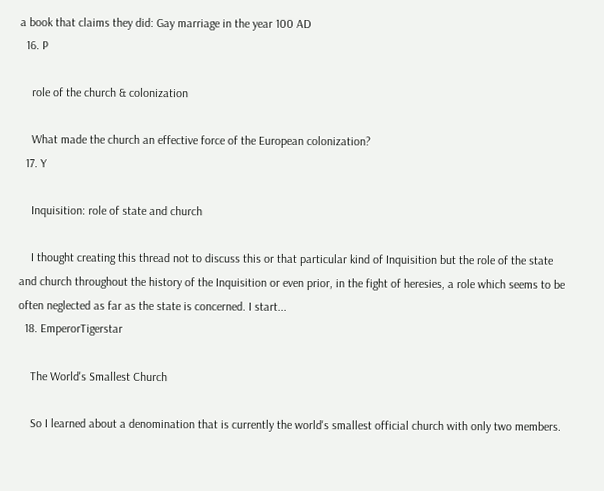a book that claims they did: Gay marriage in the year 100 AD
  16. P

    role of the church & colonization

    What made the church an effective force of the European colonization?
  17. Y

    Inquisition: role of state and church

    I thought creating this thread not to discuss this or that particular kind of Inquisition but the role of the state and church throughout the history of the Inquisition or even prior, in the fight of heresies, a role which seems to be often neglected as far as the state is concerned. I start...
  18. EmperorTigerstar

    The World's Smallest Church

    So I learned about a denomination that is currently the world's smallest official church with only two members.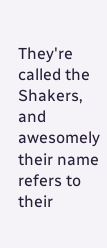They're called the Shakers, and awesomely their name refers to their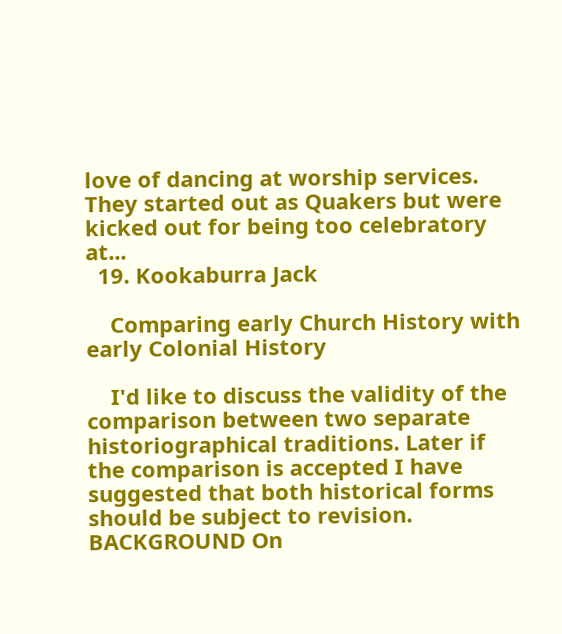love of dancing at worship services. They started out as Quakers but were kicked out for being too celebratory at...
  19. Kookaburra Jack

    Comparing early Church History with early Colonial History

    I'd like to discuss the validity of the comparison between two separate historiographical traditions. Later if the comparison is accepted I have suggested that both historical forms should be subject to revision. BACKGROUND On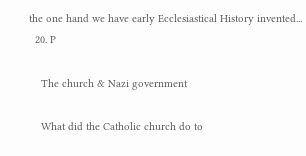the one hand we have early Ecclesiastical History invented...
  20. P

    The church & Nazi government

    What did the Catholic church do to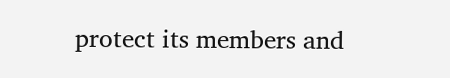protect its members and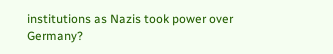institutions as Nazis took power over Germany?